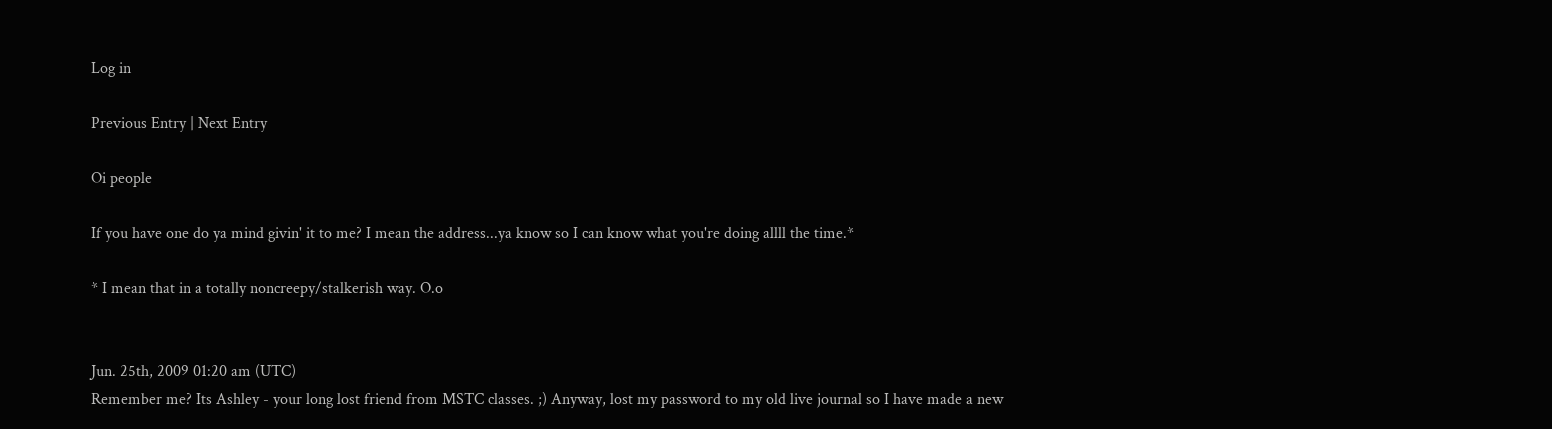Log in

Previous Entry | Next Entry

Oi people

If you have one do ya mind givin' it to me? I mean the address...ya know so I can know what you're doing allll the time.*

* I mean that in a totally noncreepy/stalkerish way. O.o


Jun. 25th, 2009 01:20 am (UTC)
Remember me? Its Ashley - your long lost friend from MSTC classes. ;) Anyway, lost my password to my old live journal so I have made a new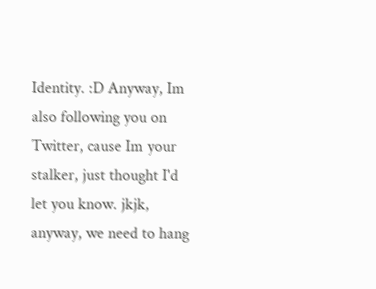Identity. :D Anyway, Im also following you on Twitter, cause Im your stalker, just thought I'd let you know. jkjk, anyway, we need to hang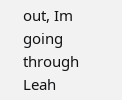out, Im going through Leah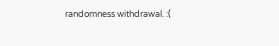randomness withdrawal. :(